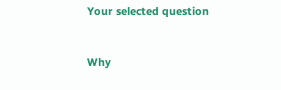Your selected question


Why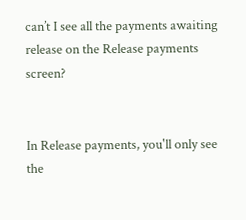can’t I see all the payments awaiting release on the Release payments screen?


In Release payments, you'll only see the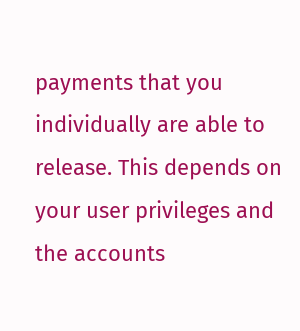payments that you individually are able to release. This depends on your user privileges and the accounts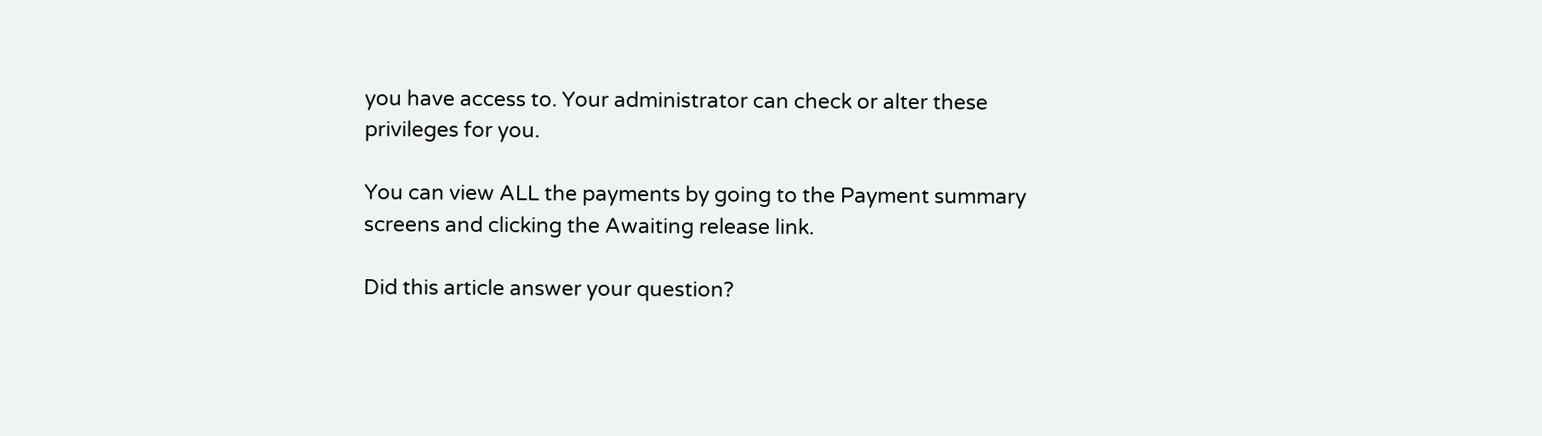you have access to. Your administrator can check or alter these privileges for you.

You can view ALL the payments by going to the Payment summary screens and clicking the Awaiting release link.

Did this article answer your question?